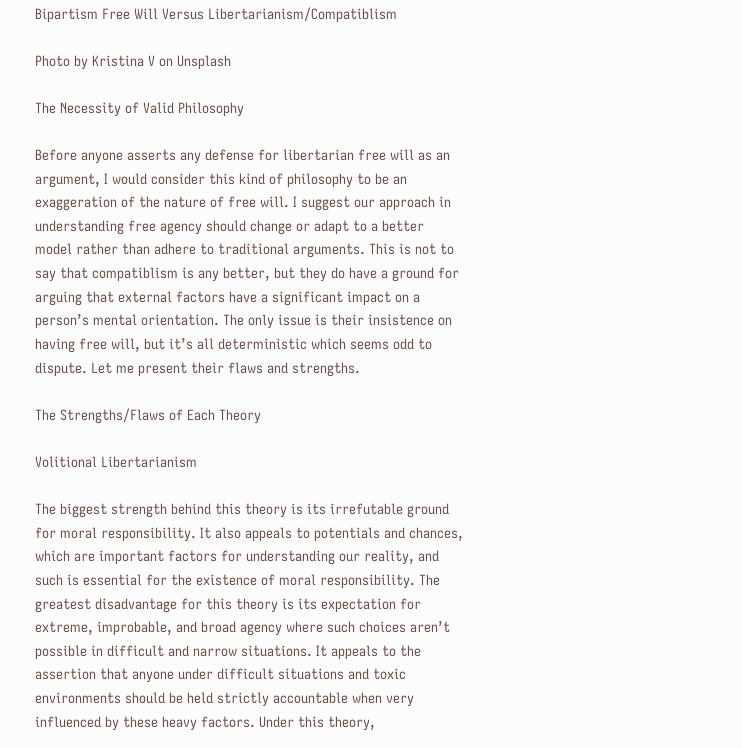Bipartism Free Will Versus Libertarianism/Compatiblism

Photo by Kristina V on Unsplash

The Necessity of Valid Philosophy

Before anyone asserts any defense for libertarian free will as an argument, I would consider this kind of philosophy to be an exaggeration of the nature of free will. I suggest our approach in understanding free agency should change or adapt to a better model rather than adhere to traditional arguments. This is not to say that compatiblism is any better, but they do have a ground for arguing that external factors have a significant impact on a person’s mental orientation. The only issue is their insistence on having free will, but it’s all deterministic which seems odd to dispute. Let me present their flaws and strengths.

The Strengths/Flaws of Each Theory

Volitional Libertarianism

The biggest strength behind this theory is its irrefutable ground for moral responsibility. It also appeals to potentials and chances, which are important factors for understanding our reality, and such is essential for the existence of moral responsibility. The greatest disadvantage for this theory is its expectation for extreme, improbable, and broad agency where such choices aren’t possible in difficult and narrow situations. It appeals to the assertion that anyone under difficult situations and toxic environments should be held strictly accountable when very influenced by these heavy factors. Under this theory,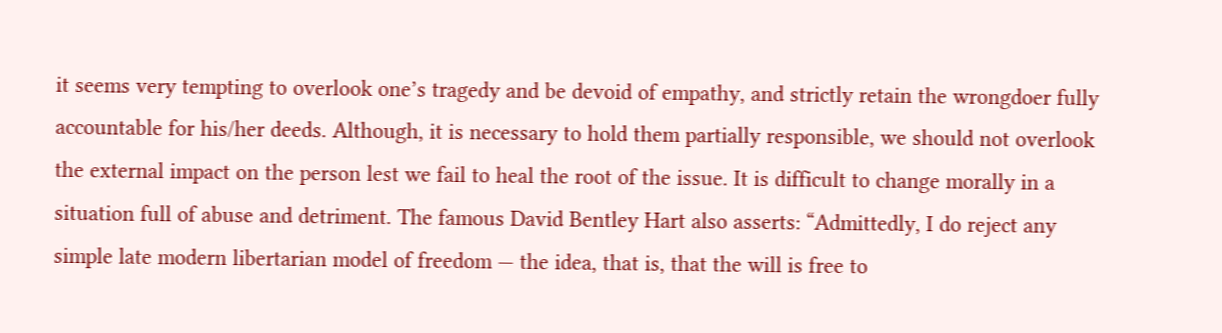it seems very tempting to overlook one’s tragedy and be devoid of empathy, and strictly retain the wrongdoer fully accountable for his/her deeds. Although, it is necessary to hold them partially responsible, we should not overlook the external impact on the person lest we fail to heal the root of the issue. It is difficult to change morally in a situation full of abuse and detriment. The famous David Bentley Hart also asserts: “Admittedly, I do reject any simple late modern libertarian model of freedom — the idea, that is, that the will is free to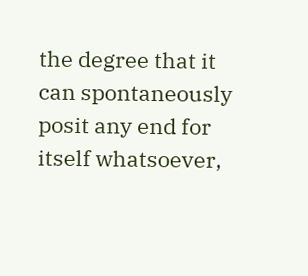the degree that it can spontaneously posit any end for itself whatsoever,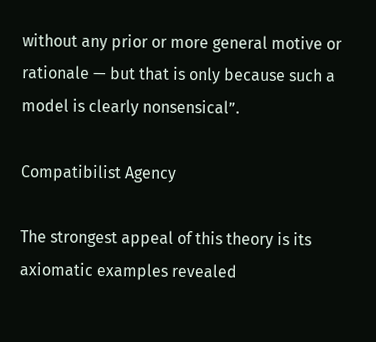without any prior or more general motive or rationale — but that is only because such a model is clearly nonsensical”.

Compatibilist Agency

The strongest appeal of this theory is its axiomatic examples revealed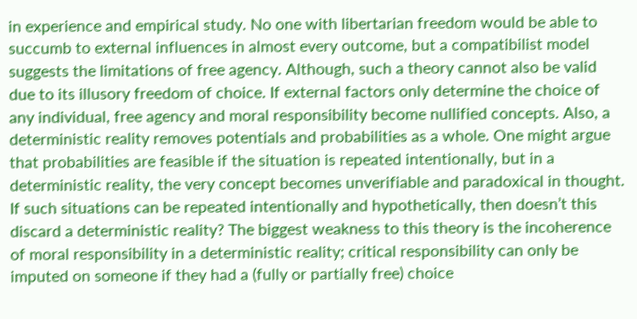in experience and empirical study. No one with libertarian freedom would be able to succumb to external influences in almost every outcome, but a compatibilist model suggests the limitations of free agency. Although, such a theory cannot also be valid due to its illusory freedom of choice. If external factors only determine the choice of any individual, free agency and moral responsibility become nullified concepts. Also, a deterministic reality removes potentials and probabilities as a whole. One might argue that probabilities are feasible if the situation is repeated intentionally, but in a deterministic reality, the very concept becomes unverifiable and paradoxical in thought. If such situations can be repeated intentionally and hypothetically, then doesn’t this discard a deterministic reality? The biggest weakness to this theory is the incoherence of moral responsibility in a deterministic reality; critical responsibility can only be imputed on someone if they had a (fully or partially free) choice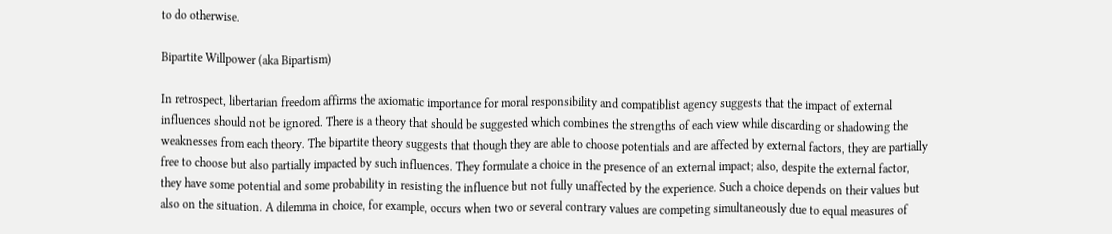to do otherwise.

Bipartite Willpower (aka Bipartism)

In retrospect, libertarian freedom affirms the axiomatic importance for moral responsibility and compatiblist agency suggests that the impact of external influences should not be ignored. There is a theory that should be suggested which combines the strengths of each view while discarding or shadowing the weaknesses from each theory. The bipartite theory suggests that though they are able to choose potentials and are affected by external factors, they are partially free to choose but also partially impacted by such influences. They formulate a choice in the presence of an external impact; also, despite the external factor, they have some potential and some probability in resisting the influence but not fully unaffected by the experience. Such a choice depends on their values but also on the situation. A dilemma in choice, for example, occurs when two or several contrary values are competing simultaneously due to equal measures of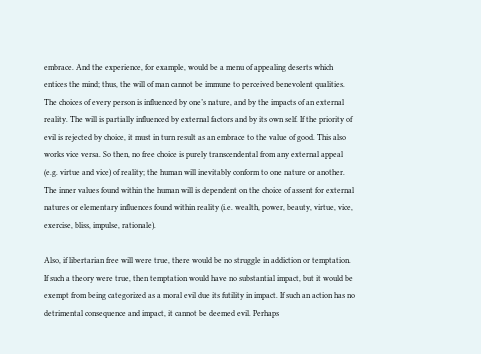embrace. And the experience, for example, would be a menu of appealing deserts which entices the mind; thus, the will of man cannot be immune to perceived benevolent qualities. The choices of every person is influenced by one’s nature, and by the impacts of an external reality. The will is partially influenced by external factors and by its own self. If the priority of evil is rejected by choice, it must in turn result as an embrace to the value of good. This also works vice versa. So then, no free choice is purely transcendental from any external appeal (e.g. virtue and vice) of reality; the human will inevitably conform to one nature or another. The inner values found within the human will is dependent on the choice of assent for external natures or elementary influences found within reality (i.e. wealth, power, beauty, virtue, vice, exercise, bliss, impulse, rationale).

Also, if libertarian free will were true, there would be no struggle in addiction or temptation. If such a theory were true, then temptation would have no substantial impact, but it would be exempt from being categorized as a moral evil due its futility in impact. If such an action has no detrimental consequence and impact, it cannot be deemed evil. Perhaps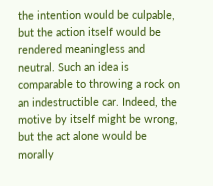the intention would be culpable, but the action itself would be rendered meaningless and neutral. Such an idea is comparable to throwing a rock on an indestructible car. Indeed, the motive by itself might be wrong, but the act alone would be morally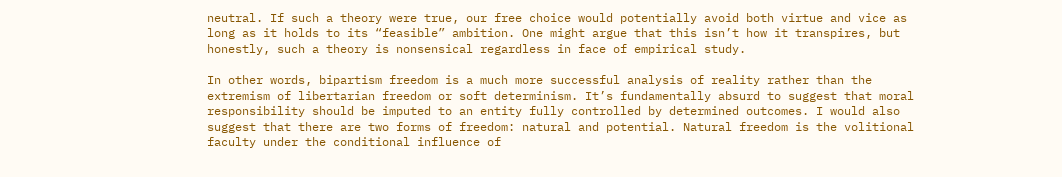neutral. If such a theory were true, our free choice would potentially avoid both virtue and vice as long as it holds to its “feasible” ambition. One might argue that this isn’t how it transpires, but honestly, such a theory is nonsensical regardless in face of empirical study.

In other words, bipartism freedom is a much more successful analysis of reality rather than the extremism of libertarian freedom or soft determinism. It’s fundamentally absurd to suggest that moral responsibility should be imputed to an entity fully controlled by determined outcomes. I would also suggest that there are two forms of freedom: natural and potential. Natural freedom is the volitional faculty under the conditional influence of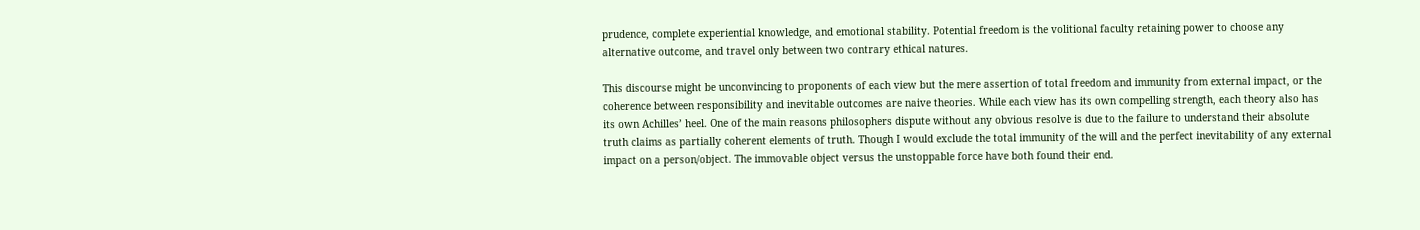prudence, complete experiential knowledge, and emotional stability. Potential freedom is the volitional faculty retaining power to choose any alternative outcome, and travel only between two contrary ethical natures.

This discourse might be unconvincing to proponents of each view but the mere assertion of total freedom and immunity from external impact, or the coherence between responsibility and inevitable outcomes are naive theories. While each view has its own compelling strength, each theory also has its own Achilles’ heel. One of the main reasons philosophers dispute without any obvious resolve is due to the failure to understand their absolute truth claims as partially coherent elements of truth. Though I would exclude the total immunity of the will and the perfect inevitability of any external impact on a person/object. The immovable object versus the unstoppable force have both found their end.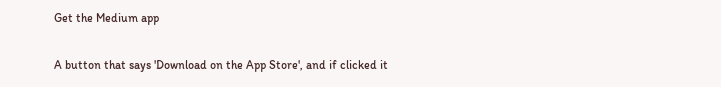Get the Medium app

A button that says 'Download on the App Store', and if clicked it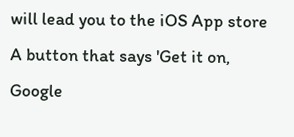will lead you to the iOS App store
A button that says 'Get it on, Google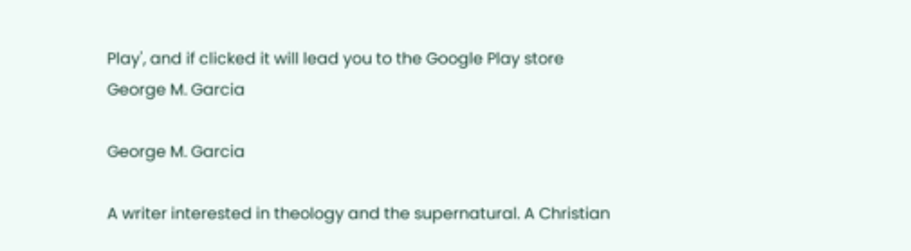Play', and if clicked it will lead you to the Google Play store
George M. Garcia

George M. Garcia

A writer interested in theology and the supernatural. A Christian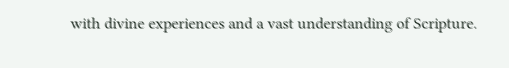with divine experiences and a vast understanding of Scripture.